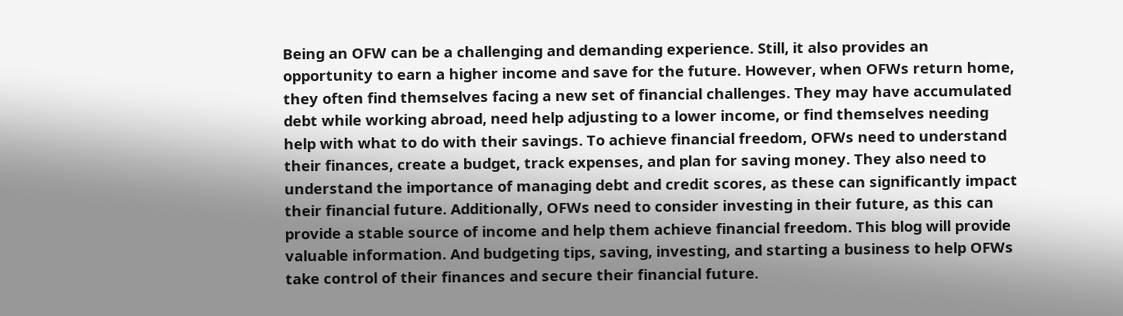Being an OFW can be a challenging and demanding experience. Still, it also provides an opportunity to earn a higher income and save for the future. However, when OFWs return home, they often find themselves facing a new set of financial challenges. They may have accumulated debt while working abroad, need help adjusting to a lower income, or find themselves needing help with what to do with their savings. To achieve financial freedom, OFWs need to understand their finances, create a budget, track expenses, and plan for saving money. They also need to understand the importance of managing debt and credit scores, as these can significantly impact their financial future. Additionally, OFWs need to consider investing in their future, as this can provide a stable source of income and help them achieve financial freedom. This blog will provide valuable information. And budgeting tips, saving, investing, and starting a business to help OFWs take control of their finances and secure their financial future.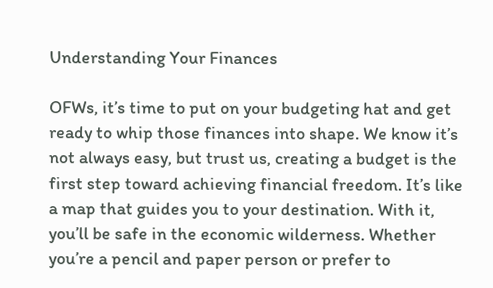Understanding Your Finances

OFWs, it’s time to put on your budgeting hat and get ready to whip those finances into shape. We know it’s not always easy, but trust us, creating a budget is the first step toward achieving financial freedom. It’s like a map that guides you to your destination. With it, you’ll be safe in the economic wilderness. Whether you’re a pencil and paper person or prefer to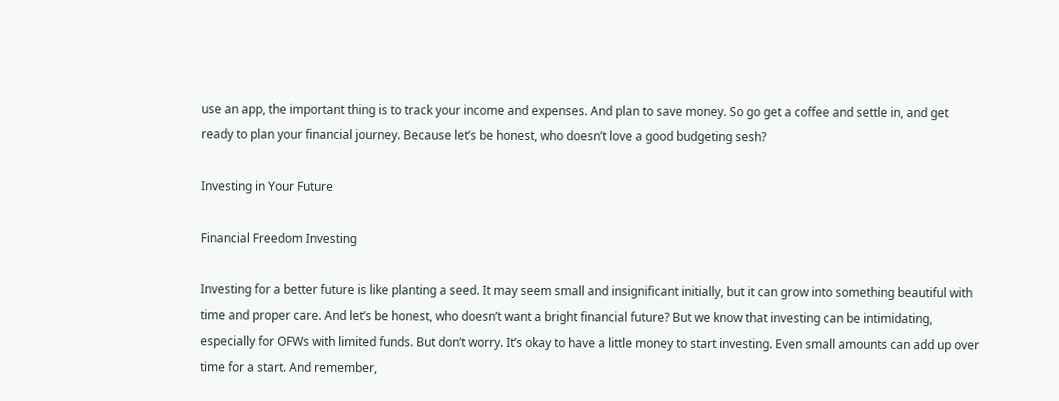use an app, the important thing is to track your income and expenses. And plan to save money. So go get a coffee and settle in, and get ready to plan your financial journey. Because let’s be honest, who doesn’t love a good budgeting sesh?

Investing in Your Future

Financial Freedom Investing

Investing for a better future is like planting a seed. It may seem small and insignificant initially, but it can grow into something beautiful with time and proper care. And let’s be honest, who doesn’t want a bright financial future? But we know that investing can be intimidating, especially for OFWs with limited funds. But don’t worry. It’s okay to have a little money to start investing. Even small amounts can add up over time for a start. And remember,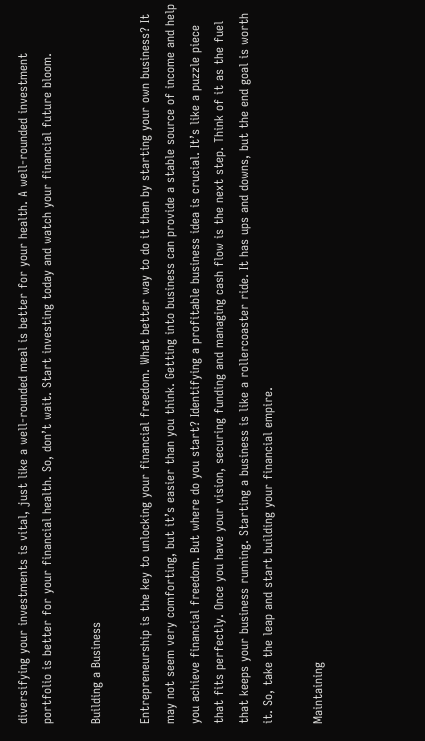diversifying your investments is vital, just like a well-rounded meal is better for your health. A well-rounded investment portfolio is better for your financial health. So, don’t wait. Start investing today and watch your financial future bloom.

Building a Business

Entrepreneurship is the key to unlocking your financial freedom. What better way to do it than by starting your own business? It may not seem very comforting, but it’s easier than you think. Getting into business can provide a stable source of income and help you achieve financial freedom. But where do you start? Identifying a profitable business idea is crucial. It’s like a puzzle piece that fits perfectly. Once you have your vision, securing funding and managing cash flow is the next step. Think of it as the fuel that keeps your business running. Starting a business is like a rollercoaster ride. It has ups and downs, but the end goal is worth it. So, take the leap and start building your financial empire.

Maintaining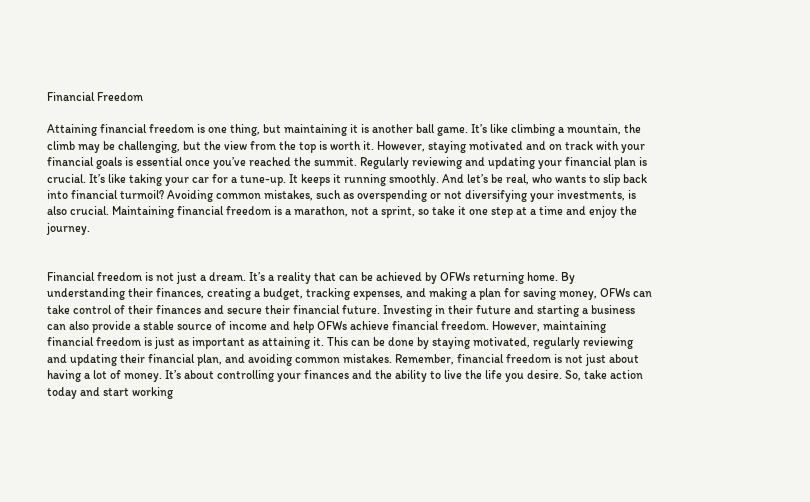Financial Freedom

Attaining financial freedom is one thing, but maintaining it is another ball game. It’s like climbing a mountain, the climb may be challenging, but the view from the top is worth it. However, staying motivated and on track with your financial goals is essential once you’ve reached the summit. Regularly reviewing and updating your financial plan is crucial. It’s like taking your car for a tune-up. It keeps it running smoothly. And let’s be real, who wants to slip back into financial turmoil? Avoiding common mistakes, such as overspending or not diversifying your investments, is also crucial. Maintaining financial freedom is a marathon, not a sprint, so take it one step at a time and enjoy the journey.


Financial freedom is not just a dream. It’s a reality that can be achieved by OFWs returning home. By understanding their finances, creating a budget, tracking expenses, and making a plan for saving money, OFWs can take control of their finances and secure their financial future. Investing in their future and starting a business can also provide a stable source of income and help OFWs achieve financial freedom. However, maintaining financial freedom is just as important as attaining it. This can be done by staying motivated, regularly reviewing and updating their financial plan, and avoiding common mistakes. Remember, financial freedom is not just about having a lot of money. It’s about controlling your finances and the ability to live the life you desire. So, take action today and start working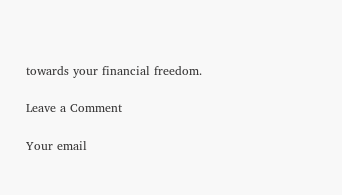towards your financial freedom.

Leave a Comment

Your email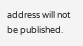address will not be published.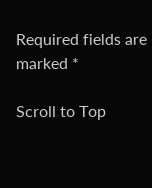Required fields are marked *

Scroll to Top